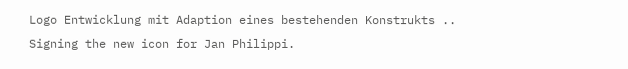Logo Entwicklung mit Adaption eines bestehenden Konstrukts ..
Signing the new icon for Jan Philippi.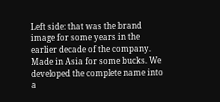Left side: that was the brand image for some years in the earlier decade of the company.
Made in Asia for some bucks. We developed the complete name into a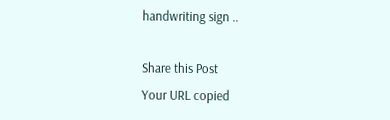handwriting sign ..

Share this Post
Your URL copied